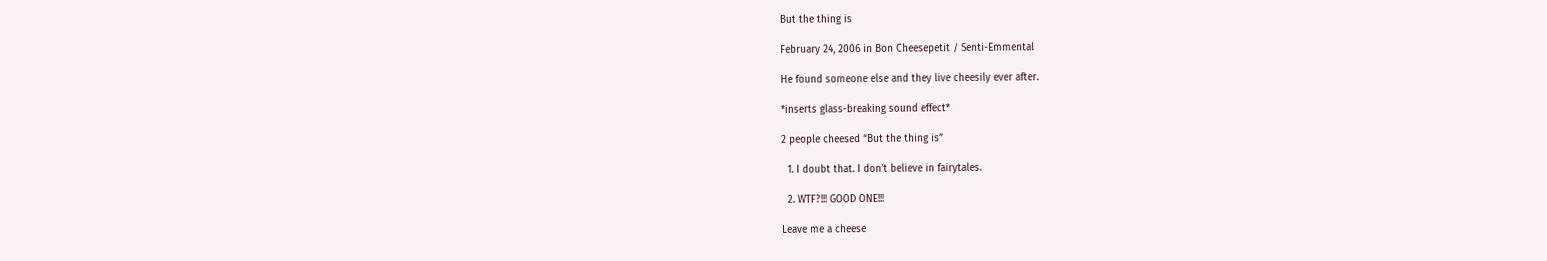But the thing is

February 24, 2006 in Bon Cheesepetit / Senti-Emmental

He found someone else and they live cheesily ever after.

*inserts glass-breaking sound effect*

2 people cheesed “But the thing is”

  1. I doubt that. I don’t believe in fairytales.

  2. WTF?!!! GOOD ONE!!!

Leave me a cheese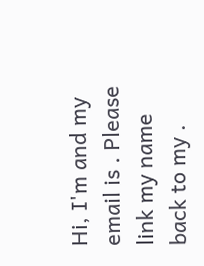Hi, I'm and my email is . Please link my name back to my .